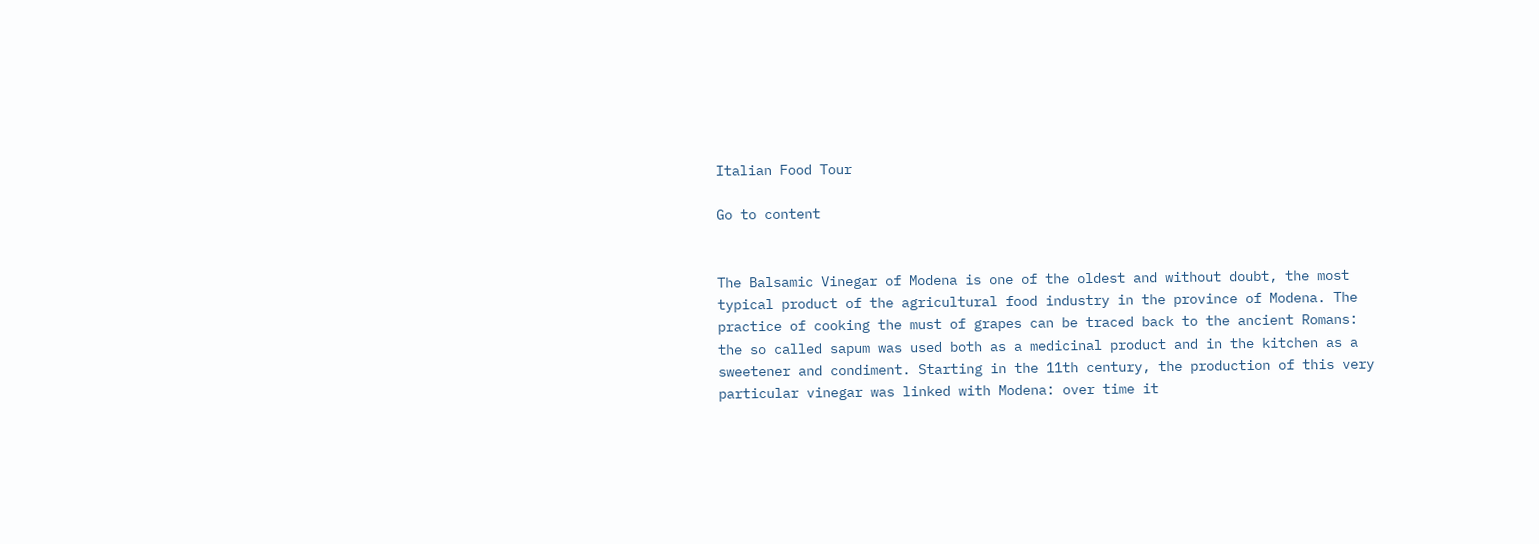Italian Food Tour

Go to content


The Balsamic Vinegar of Modena is one of the oldest and without doubt, the most typical product of the agricultural food industry in the province of Modena. The practice of cooking the must of grapes can be traced back to the ancient Romans: the so called sapum was used both as a medicinal product and in the kitchen as a sweetener and condiment. Starting in the 11th century, the production of this very particular vinegar was linked with Modena: over time it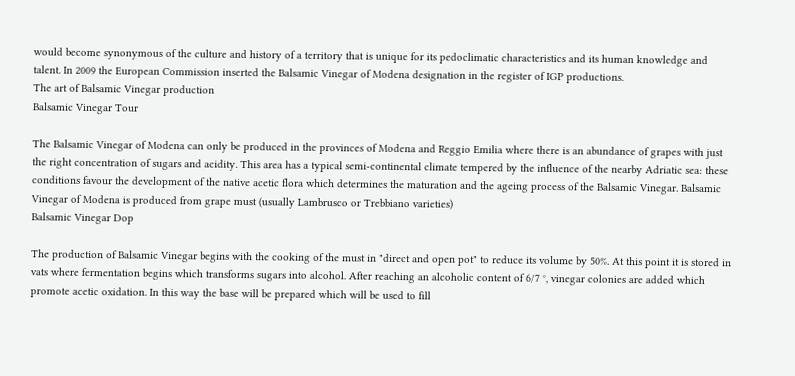would become synonymous of the culture and history of a territory that is unique for its pedoclimatic characteristics and its human knowledge and talent. In 2009 the European Commission inserted the Balsamic Vinegar of Modena designation in the register of IGP productions.
The art of Balsamic Vinegar production
Balsamic Vinegar Tour

The Balsamic Vinegar of Modena can only be produced in the provinces of Modena and Reggio Emilia where there is an abundance of grapes with just the right concentration of sugars and acidity. This area has a typical semi-continental climate tempered by the influence of the nearby Adriatic sea: these conditions favour the development of the native acetic flora which determines the maturation and the ageing process of the Balsamic Vinegar. Balsamic Vinegar of Modena is produced from grape must (usually Lambrusco or Trebbiano varieties)
Balsamic Vinegar Dop

The production of Balsamic Vinegar begins with the cooking of the must in "direct and open pot" to reduce its volume by 50%. At this point it is stored in vats where fermentation begins which transforms sugars into alcohol. After reaching an alcoholic content of 6/7 °, vinegar colonies are added which promote acetic oxidation. In this way the base will be prepared which will be used to fill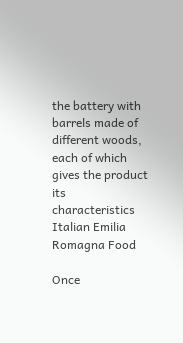the battery with barrels made of different woods, each of which gives the product its characteristics
Italian Emilia Romagna Food

Once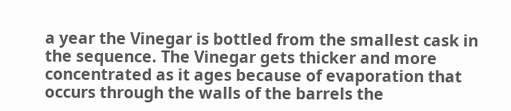a year the Vinegar is bottled from the smallest cask in the sequence. The Vinegar gets thicker and more concentrated as it ages because of evaporation that occurs through the walls of the barrels the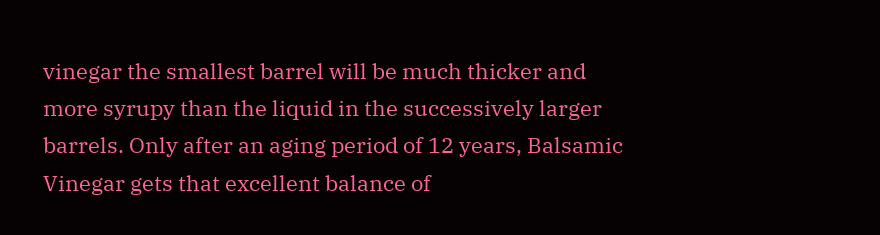vinegar the smallest barrel will be much thicker and more syrupy than the liquid in the successively larger barrels. Only after an aging period of 12 years, Balsamic Vinegar gets that excellent balance of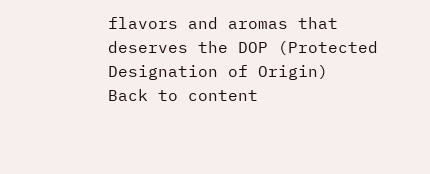flavors and aromas that deserves the DOP (Protected Designation of Origin)
Back to content